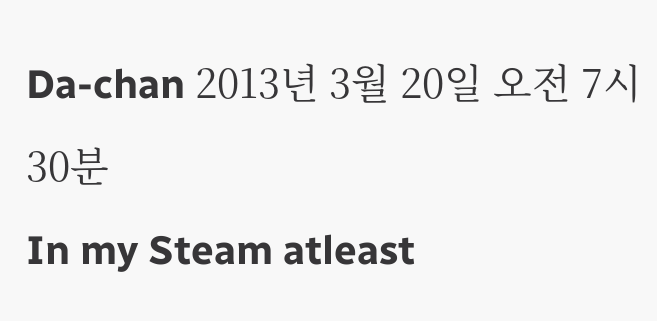Da-chan 2013년 3월 20일 오전 7시 30분
In my Steam atleast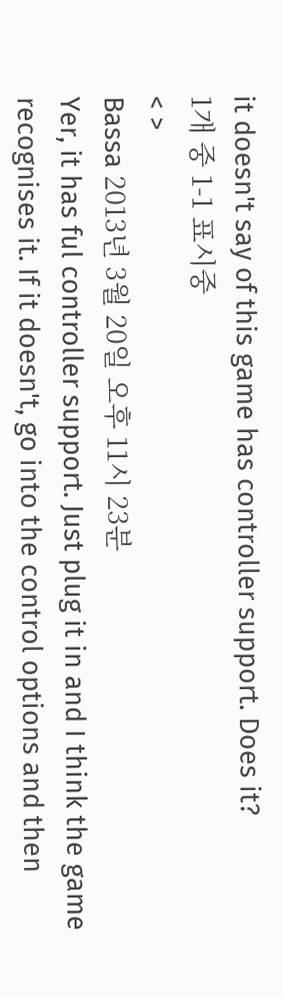it doesn't say of this game has controller support. Does it?
1개 중 1-1 표시중
< >
Bassa 2013년 3월 20일 오후 11시 23분
Yer, it has ful controller support. Just plug it in and I think the game recognises it. If it doesn't, go into the control options and then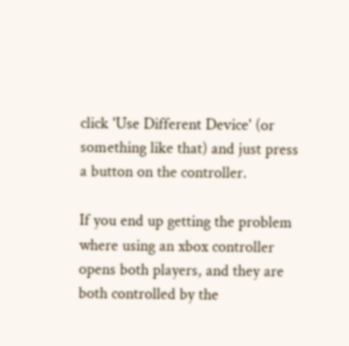click 'Use Different Device' (or something like that) and just press a button on the controller.

If you end up getting the problem where using an xbox controller opens both players, and they are both controlled by the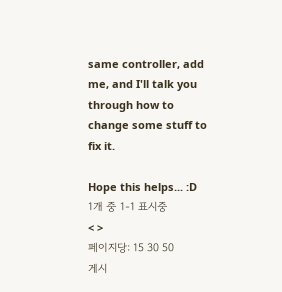same controller, add me, and I'll talk you through how to change some stuff to fix it.

Hope this helps... :D
1개 중 1-1 표시중
< >
페이지당: 15 30 50
게시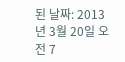된 날짜: 2013년 3월 20일 오전 7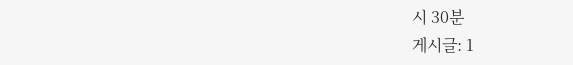시 30분
게시글: 1